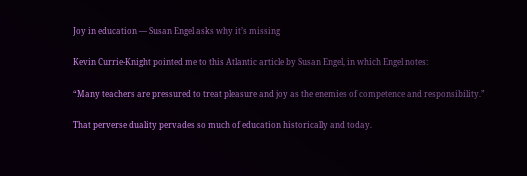Joy in education — Susan Engel asks why it’s missing

Kevin Currie-Knight pointed me to this Atlantic article by Susan Engel, in which Engel notes:

“Many teachers are pressured to treat pleasure and joy as the enemies of competence and responsibility.”

That perverse duality pervades so much of education historically and today.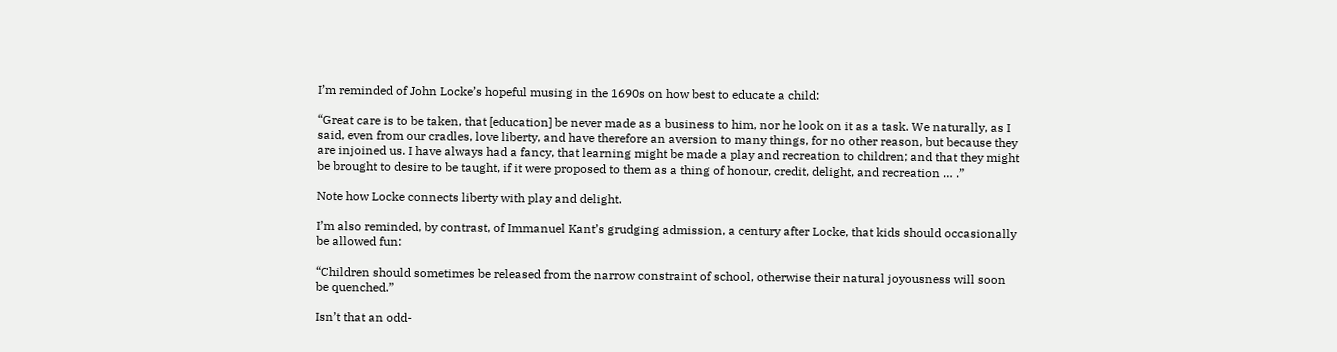I’m reminded of John Locke’s hopeful musing in the 1690s on how best to educate a child:

“Great care is to be taken, that [education] be never made as a business to him, nor he look on it as a task. We naturally, as I said, even from our cradles, love liberty, and have therefore an aversion to many things, for no other reason, but because they are injoined us. I have always had a fancy, that learning might be made a play and recreation to children; and that they might be brought to desire to be taught, if it were proposed to them as a thing of honour, credit, delight, and recreation … .”

Note how Locke connects liberty with play and delight.

I’m also reminded, by contrast, of Immanuel Kant’s grudging admission, a century after Locke, that kids should occasionally be allowed fun:

“Children should sometimes be released from the narrow constraint of school, otherwise their natural joyousness will soon be quenched.”

Isn’t that an odd-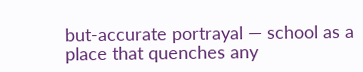but-accurate portrayal — school as a place that quenches any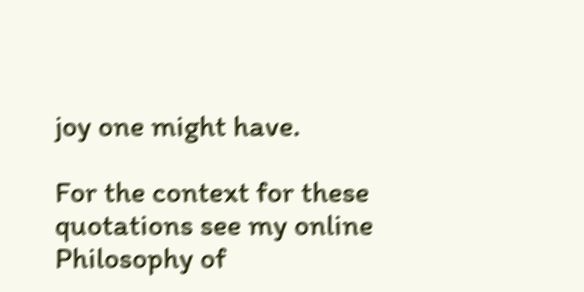joy one might have.

For the context for these quotations see my online Philosophy of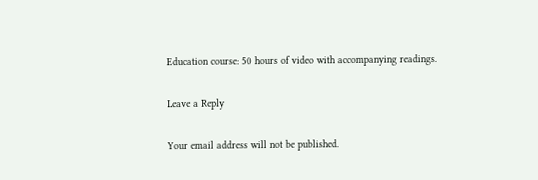Education course: 50 hours of video with accompanying readings.

Leave a Reply

Your email address will not be published.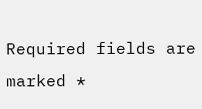Required fields are marked *